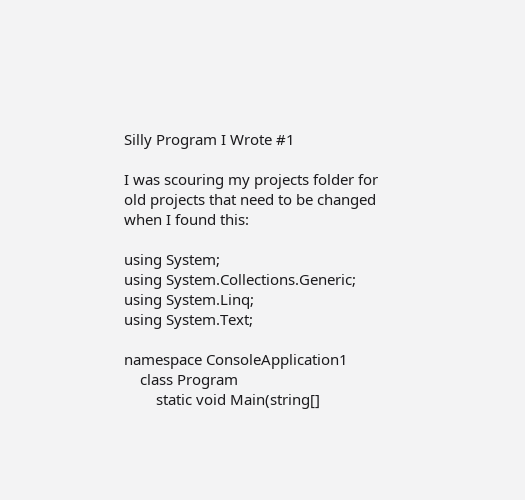Silly Program I Wrote #1

I was scouring my projects folder for old projects that need to be changed when I found this:

using System;
using System.Collections.Generic;
using System.Linq;
using System.Text;

namespace ConsoleApplication1
    class Program
        static void Main(string[]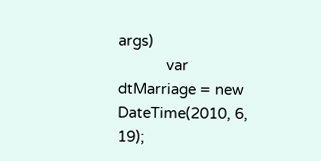args)
            var dtMarriage = new DateTime(2010, 6, 19);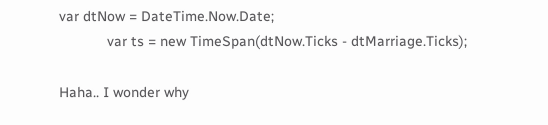var dtNow = DateTime.Now.Date;
            var ts = new TimeSpan(dtNow.Ticks - dtMarriage.Ticks);

Haha.. I wonder why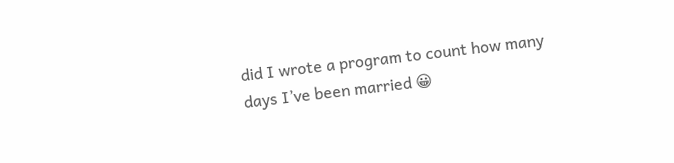did I wrote a program to count how many days I’ve been married 😀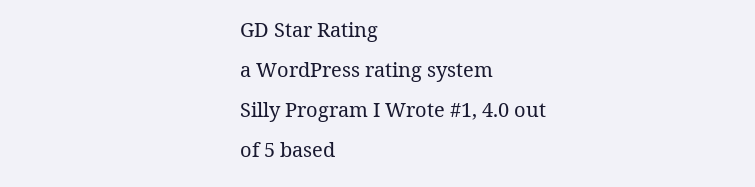GD Star Rating
a WordPress rating system
Silly Program I Wrote #1, 4.0 out of 5 based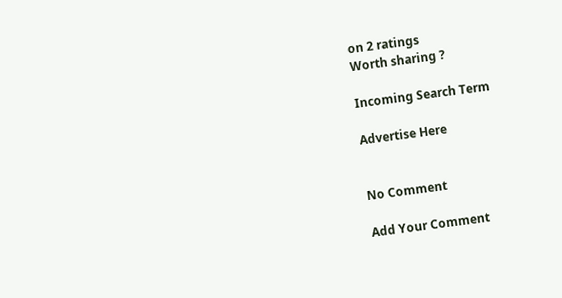on 2 ratings
Worth sharing ?

Incoming Search Term

Advertise Here


No Comment

Add Your Comment